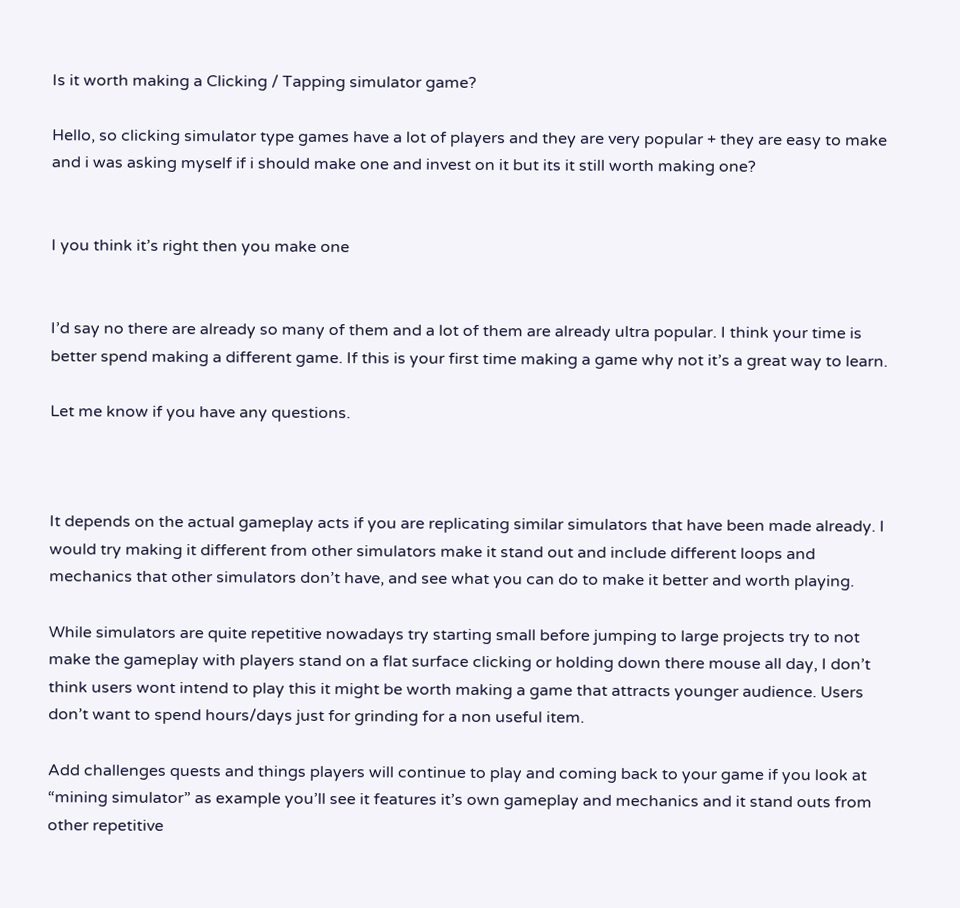Is it worth making a Clicking / Tapping simulator game?

Hello, so clicking simulator type games have a lot of players and they are very popular + they are easy to make and i was asking myself if i should make one and invest on it but its it still worth making one?


I you think it’s right then you make one


I’d say no there are already so many of them and a lot of them are already ultra popular. I think your time is better spend making a different game. If this is your first time making a game why not it’s a great way to learn.

Let me know if you have any questions.



It depends on the actual gameplay acts if you are replicating similar simulators that have been made already. I would try making it different from other simulators make it stand out and include different loops and mechanics that other simulators don’t have, and see what you can do to make it better and worth playing.

While simulators are quite repetitive nowadays try starting small before jumping to large projects try to not make the gameplay with players stand on a flat surface clicking or holding down there mouse all day, I don’t think users wont intend to play this it might be worth making a game that attracts younger audience. Users don’t want to spend hours/days just for grinding for a non useful item.

Add challenges quests and things players will continue to play and coming back to your game if you look at “mining simulator” as example you’ll see it features it’s own gameplay and mechanics and it stand outs from other repetitive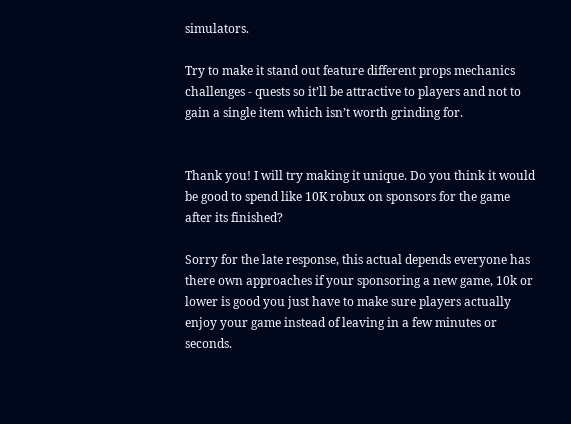simulators.

Try to make it stand out feature different props mechanics challenges - quests so it’ll be attractive to players and not to gain a single item which isn’t worth grinding for.


Thank you! I will try making it unique. Do you think it would be good to spend like 10K robux on sponsors for the game after its finished?

Sorry for the late response, this actual depends everyone has there own approaches if your sponsoring a new game, 10k or lower is good you just have to make sure players actually enjoy your game instead of leaving in a few minutes or seconds.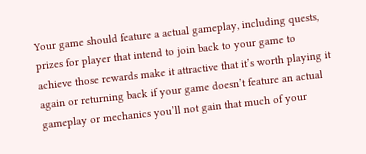Your game should feature a actual gameplay, including quests, prizes for player that intend to join back to your game to achieve those rewards make it attractive that it’s worth playing it again or returning back if your game doesn’t feature an actual gameplay or mechanics you’ll not gain that much of your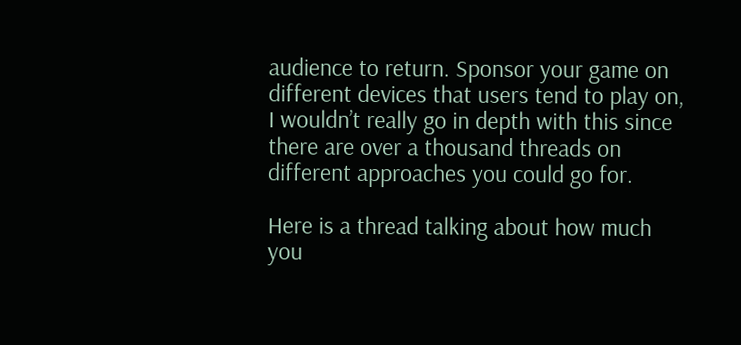audience to return. Sponsor your game on different devices that users tend to play on, I wouldn’t really go in depth with this since there are over a thousand threads on different approaches you could go for.

Here is a thread talking about how much you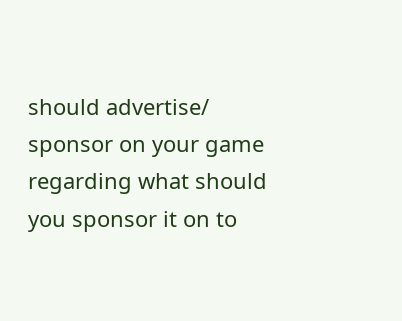should advertise/ sponsor on your game regarding what should you sponsor it on to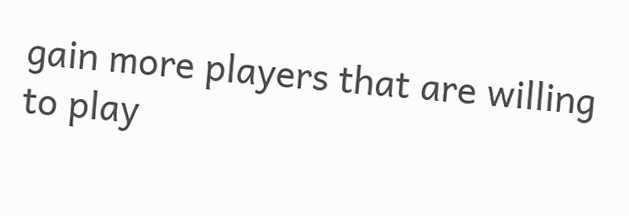gain more players that are willing to play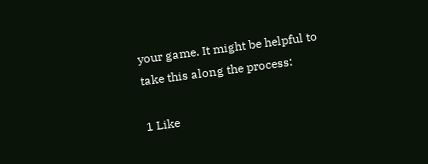your game. It might be helpful to take this along the process:

1 Like